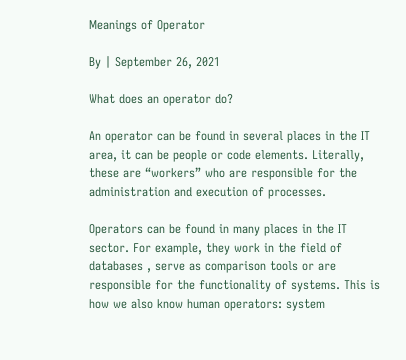Meanings of Operator

By | September 26, 2021

What does an operator do?

An operator can be found in several places in the IT area, it can be people or code elements. Literally, these are “workers” who are responsible for the administration and execution of processes.

Operators can be found in many places in the IT sector. For example, they work in the field of databases , serve as comparison tools or are responsible for the functionality of systems. This is how we also know human operators: system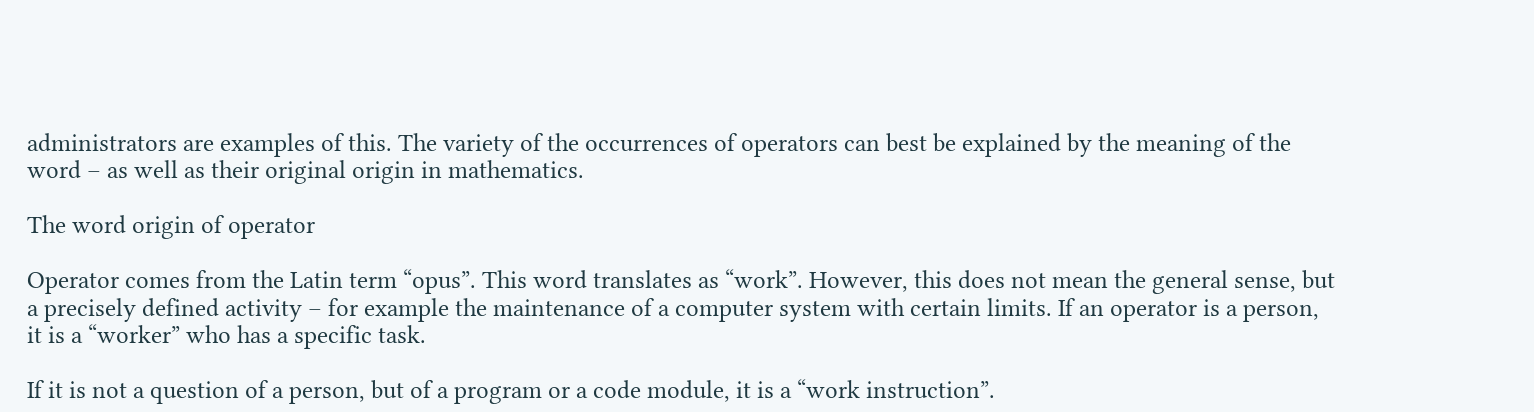administrators are examples of this. The variety of the occurrences of operators can best be explained by the meaning of the word – as well as their original origin in mathematics.

The word origin of operator

Operator comes from the Latin term “opus”. This word translates as “work”. However, this does not mean the general sense, but a precisely defined activity – for example the maintenance of a computer system with certain limits. If an operator is a person, it is a “worker” who has a specific task.

If it is not a question of a person, but of a program or a code module, it is a “work instruction”.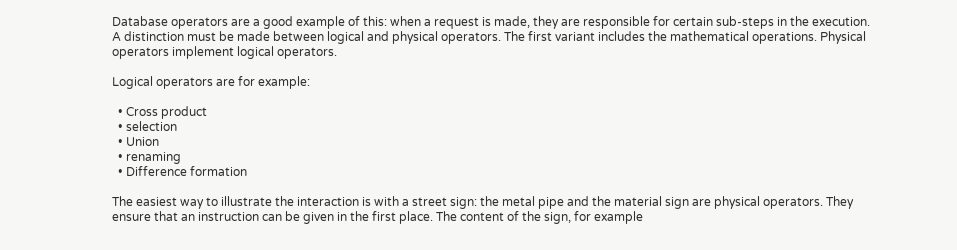Database operators are a good example of this: when a request is made, they are responsible for certain sub-steps in the execution. A distinction must be made between logical and physical operators. The first variant includes the mathematical operations. Physical operators implement logical operators.

Logical operators are for example:

  • Cross product
  • selection
  • Union
  • renaming
  • Difference formation

The easiest way to illustrate the interaction is with a street sign: the metal pipe and the material sign are physical operators. They ensure that an instruction can be given in the first place. The content of the sign, for example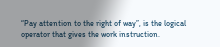“Pay attention to the right of way”, is the logical operator that gives the work instruction.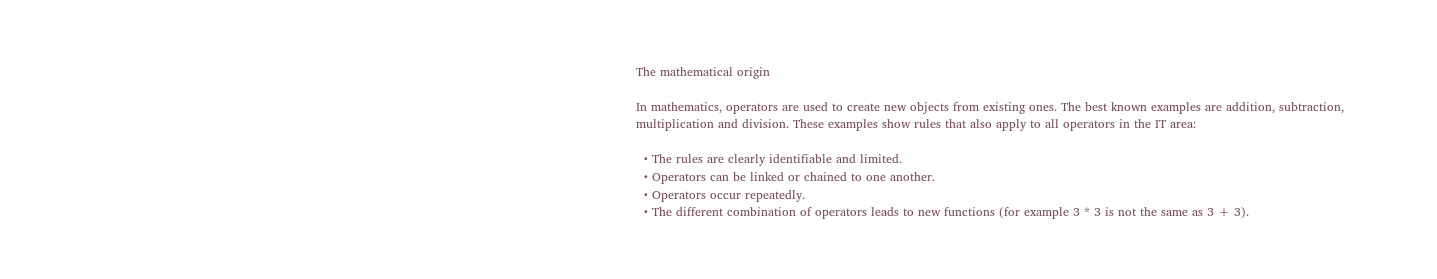The mathematical origin

In mathematics, operators are used to create new objects from existing ones. The best known examples are addition, subtraction, multiplication and division. These examples show rules that also apply to all operators in the IT area:

  • The rules are clearly identifiable and limited.
  • Operators can be linked or chained to one another.
  • Operators occur repeatedly.
  • The different combination of operators leads to new functions (for example 3 * 3 is not the same as 3 + 3).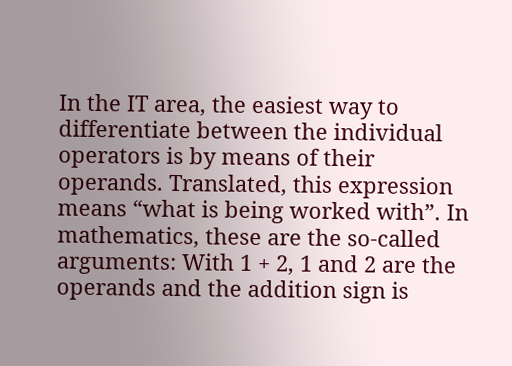In the IT area, the easiest way to differentiate between the individual operators is by means of their operands. Translated, this expression means “what is being worked with”. In mathematics, these are the so-called arguments: With 1 + 2, 1 and 2 are the operands and the addition sign is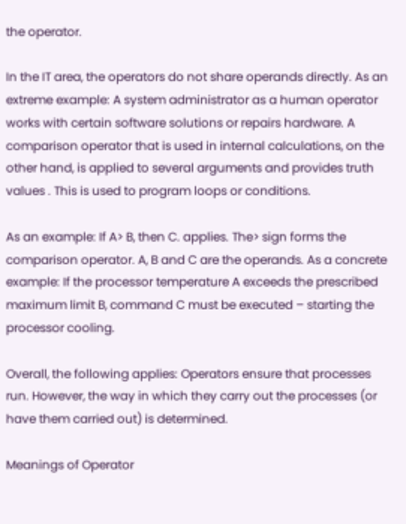the operator.

In the IT area, the operators do not share operands directly. As an extreme example: A system administrator as a human operator works with certain software solutions or repairs hardware. A comparison operator that is used in internal calculations, on the other hand, is applied to several arguments and provides truth values . This is used to program loops or conditions.

As an example: If A> B, then C. applies. The> sign forms the comparison operator. A, B and C are the operands. As a concrete example: If the processor temperature A exceeds the prescribed maximum limit B, command C must be executed – starting the processor cooling.

Overall, the following applies: Operators ensure that processes run. However, the way in which they carry out the processes (or have them carried out) is determined.

Meanings of Operator